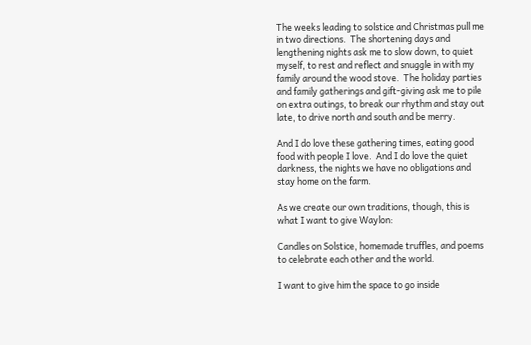The weeks leading to solstice and Christmas pull me in two directions.  The shortening days and lengthening nights ask me to slow down, to quiet myself, to rest and reflect and snuggle in with my family around the wood stove.  The holiday parties and family gatherings and gift-giving ask me to pile on extra outings, to break our rhythm and stay out late, to drive north and south and be merry.

And I do love these gathering times, eating good food with people I love.  And I do love the quiet darkness, the nights we have no obligations and stay home on the farm.

As we create our own traditions, though, this is what I want to give Waylon:

Candles on Solstice, homemade truffles, and poems to celebrate each other and the world.

I want to give him the space to go inside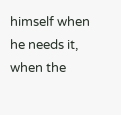himself when he needs it, when the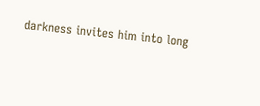darkness invites him into long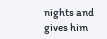nights and gives him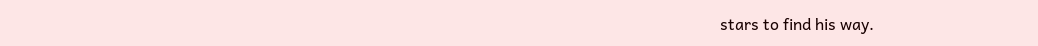stars to find his way.